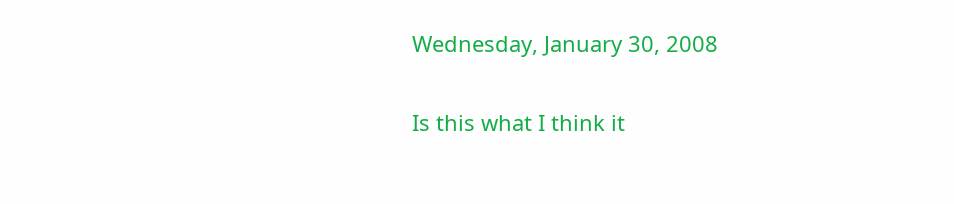Wednesday, January 30, 2008

Is this what I think it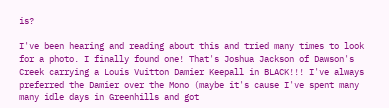is?

I've been hearing and reading about this and tried many times to look for a photo. I finally found one! That's Joshua Jackson of Dawson's Creek carrying a Louis Vuitton Damier Keepall in BLACK!!! I've always preferred the Damier over the Mono (maybe it's cause I've spent many many idle days in Greenhills and got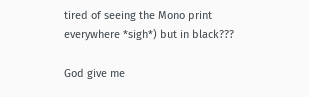tired of seeing the Mono print everywhere *sigh*) but in black???

God give me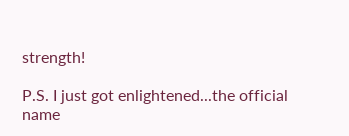strength!

P.S. I just got enlightened...the official name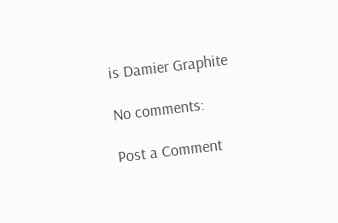is Damier Graphite

No comments:

Post a Comment